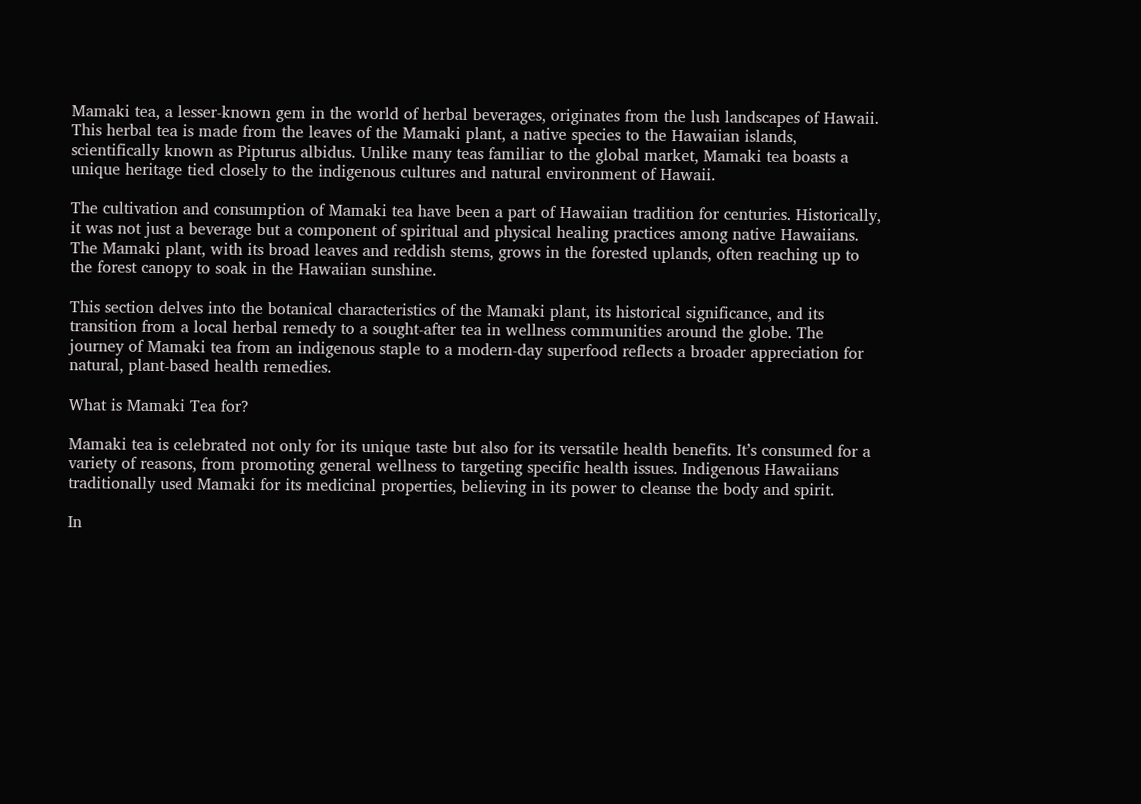Mamaki tea, a lesser-known gem in the world of herbal beverages, originates from the lush landscapes of Hawaii. This herbal tea is made from the leaves of the Mamaki plant, a native species to the Hawaiian islands, scientifically known as Pipturus albidus. Unlike many teas familiar to the global market, Mamaki tea boasts a unique heritage tied closely to the indigenous cultures and natural environment of Hawaii.

The cultivation and consumption of Mamaki tea have been a part of Hawaiian tradition for centuries. Historically, it was not just a beverage but a component of spiritual and physical healing practices among native Hawaiians. The Mamaki plant, with its broad leaves and reddish stems, grows in the forested uplands, often reaching up to the forest canopy to soak in the Hawaiian sunshine.

This section delves into the botanical characteristics of the Mamaki plant, its historical significance, and its transition from a local herbal remedy to a sought-after tea in wellness communities around the globe. The journey of Mamaki tea from an indigenous staple to a modern-day superfood reflects a broader appreciation for natural, plant-based health remedies.

What is Mamaki Tea for?

Mamaki tea is celebrated not only for its unique taste but also for its versatile health benefits. It’s consumed for a variety of reasons, from promoting general wellness to targeting specific health issues. Indigenous Hawaiians traditionally used Mamaki for its medicinal properties, believing in its power to cleanse the body and spirit.

In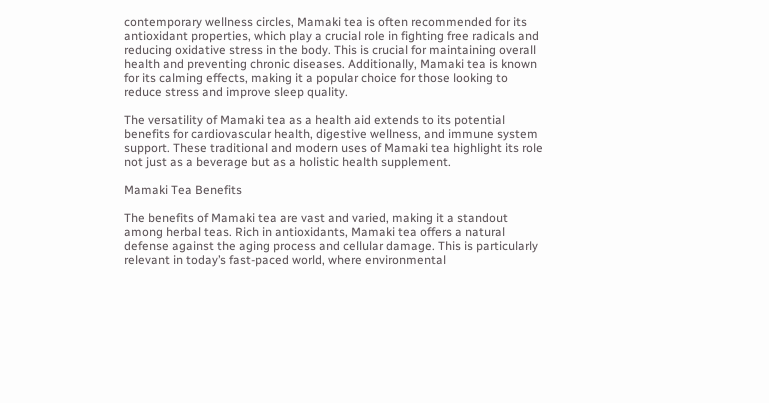contemporary wellness circles, Mamaki tea is often recommended for its antioxidant properties, which play a crucial role in fighting free radicals and reducing oxidative stress in the body. This is crucial for maintaining overall health and preventing chronic diseases. Additionally, Mamaki tea is known for its calming effects, making it a popular choice for those looking to reduce stress and improve sleep quality.

The versatility of Mamaki tea as a health aid extends to its potential benefits for cardiovascular health, digestive wellness, and immune system support. These traditional and modern uses of Mamaki tea highlight its role not just as a beverage but as a holistic health supplement.

Mamaki Tea Benefits

The benefits of Mamaki tea are vast and varied, making it a standout among herbal teas. Rich in antioxidants, Mamaki tea offers a natural defense against the aging process and cellular damage. This is particularly relevant in today’s fast-paced world, where environmental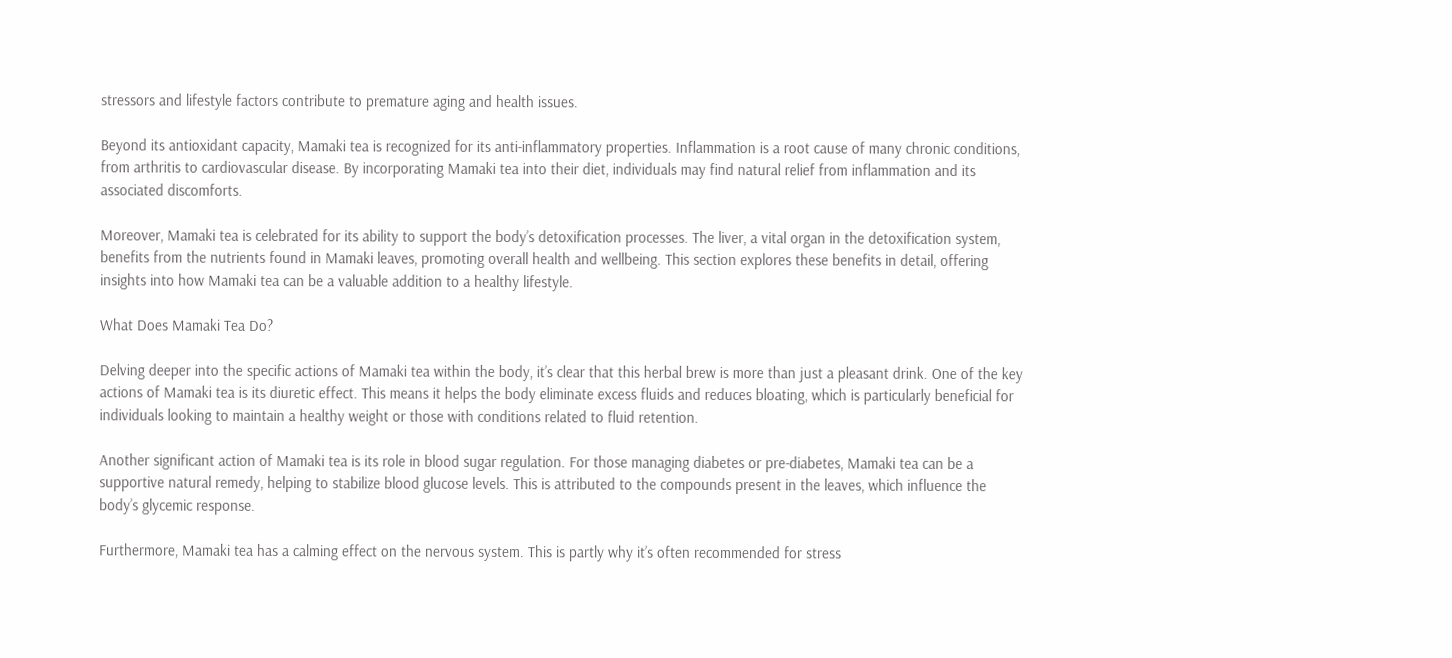stressors and lifestyle factors contribute to premature aging and health issues.

Beyond its antioxidant capacity, Mamaki tea is recognized for its anti-inflammatory properties. Inflammation is a root cause of many chronic conditions, from arthritis to cardiovascular disease. By incorporating Mamaki tea into their diet, individuals may find natural relief from inflammation and its associated discomforts.

Moreover, Mamaki tea is celebrated for its ability to support the body’s detoxification processes. The liver, a vital organ in the detoxification system, benefits from the nutrients found in Mamaki leaves, promoting overall health and wellbeing. This section explores these benefits in detail, offering insights into how Mamaki tea can be a valuable addition to a healthy lifestyle.

What Does Mamaki Tea Do?

Delving deeper into the specific actions of Mamaki tea within the body, it’s clear that this herbal brew is more than just a pleasant drink. One of the key actions of Mamaki tea is its diuretic effect. This means it helps the body eliminate excess fluids and reduces bloating, which is particularly beneficial for individuals looking to maintain a healthy weight or those with conditions related to fluid retention.

Another significant action of Mamaki tea is its role in blood sugar regulation. For those managing diabetes or pre-diabetes, Mamaki tea can be a supportive natural remedy, helping to stabilize blood glucose levels. This is attributed to the compounds present in the leaves, which influence the body’s glycemic response.

Furthermore, Mamaki tea has a calming effect on the nervous system. This is partly why it’s often recommended for stress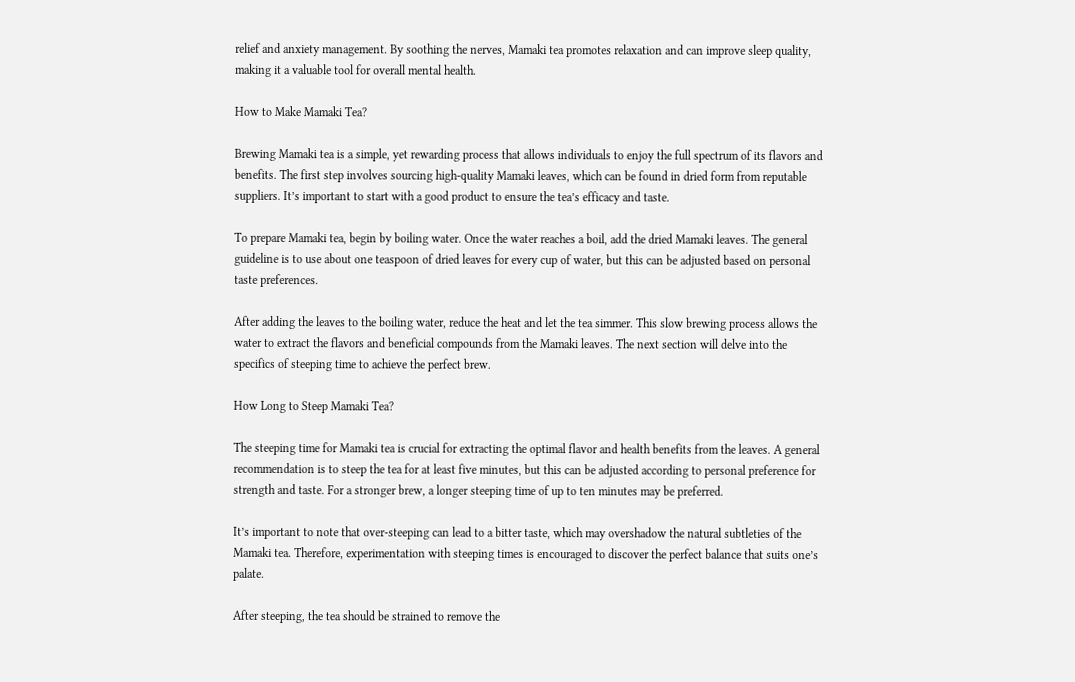relief and anxiety management. By soothing the nerves, Mamaki tea promotes relaxation and can improve sleep quality, making it a valuable tool for overall mental health.

How to Make Mamaki Tea?

Brewing Mamaki tea is a simple, yet rewarding process that allows individuals to enjoy the full spectrum of its flavors and benefits. The first step involves sourcing high-quality Mamaki leaves, which can be found in dried form from reputable suppliers. It’s important to start with a good product to ensure the tea’s efficacy and taste.

To prepare Mamaki tea, begin by boiling water. Once the water reaches a boil, add the dried Mamaki leaves. The general guideline is to use about one teaspoon of dried leaves for every cup of water, but this can be adjusted based on personal taste preferences.

After adding the leaves to the boiling water, reduce the heat and let the tea simmer. This slow brewing process allows the water to extract the flavors and beneficial compounds from the Mamaki leaves. The next section will delve into the specifics of steeping time to achieve the perfect brew.

How Long to Steep Mamaki Tea?

The steeping time for Mamaki tea is crucial for extracting the optimal flavor and health benefits from the leaves. A general recommendation is to steep the tea for at least five minutes, but this can be adjusted according to personal preference for strength and taste. For a stronger brew, a longer steeping time of up to ten minutes may be preferred.

It’s important to note that over-steeping can lead to a bitter taste, which may overshadow the natural subtleties of the Mamaki tea. Therefore, experimentation with steeping times is encouraged to discover the perfect balance that suits one’s palate.

After steeping, the tea should be strained to remove the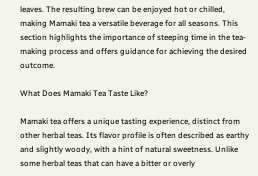leaves. The resulting brew can be enjoyed hot or chilled, making Mamaki tea a versatile beverage for all seasons. This section highlights the importance of steeping time in the tea-making process and offers guidance for achieving the desired outcome.

What Does Mamaki Tea Taste Like?

Mamaki tea offers a unique tasting experience, distinct from other herbal teas. Its flavor profile is often described as earthy and slightly woody, with a hint of natural sweetness. Unlike some herbal teas that can have a bitter or overly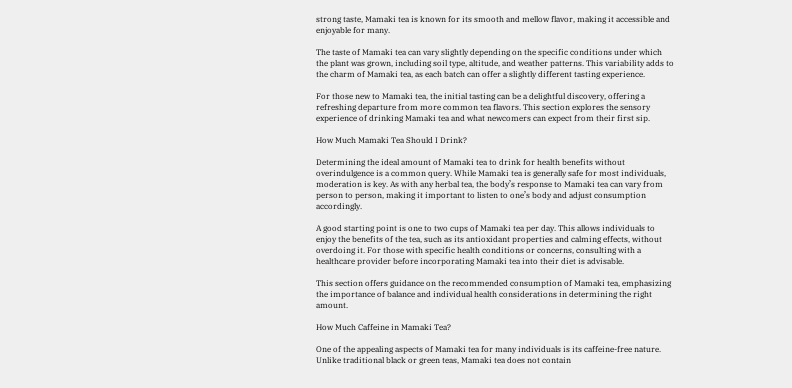strong taste, Mamaki tea is known for its smooth and mellow flavor, making it accessible and enjoyable for many.

The taste of Mamaki tea can vary slightly depending on the specific conditions under which the plant was grown, including soil type, altitude, and weather patterns. This variability adds to the charm of Mamaki tea, as each batch can offer a slightly different tasting experience.

For those new to Mamaki tea, the initial tasting can be a delightful discovery, offering a refreshing departure from more common tea flavors. This section explores the sensory experience of drinking Mamaki tea and what newcomers can expect from their first sip.

How Much Mamaki Tea Should I Drink?

Determining the ideal amount of Mamaki tea to drink for health benefits without overindulgence is a common query. While Mamaki tea is generally safe for most individuals, moderation is key. As with any herbal tea, the body’s response to Mamaki tea can vary from person to person, making it important to listen to one’s body and adjust consumption accordingly.

A good starting point is one to two cups of Mamaki tea per day. This allows individuals to enjoy the benefits of the tea, such as its antioxidant properties and calming effects, without overdoing it. For those with specific health conditions or concerns, consulting with a healthcare provider before incorporating Mamaki tea into their diet is advisable.

This section offers guidance on the recommended consumption of Mamaki tea, emphasizing the importance of balance and individual health considerations in determining the right amount.

How Much Caffeine in Mamaki Tea?

One of the appealing aspects of Mamaki tea for many individuals is its caffeine-free nature. Unlike traditional black or green teas, Mamaki tea does not contain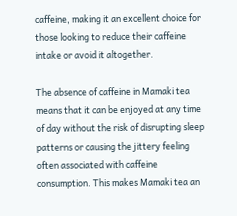caffeine, making it an excellent choice for those looking to reduce their caffeine intake or avoid it altogether.

The absence of caffeine in Mamaki tea means that it can be enjoyed at any time of day without the risk of disrupting sleep patterns or causing the jittery feeling often associated with caffeine consumption. This makes Mamaki tea an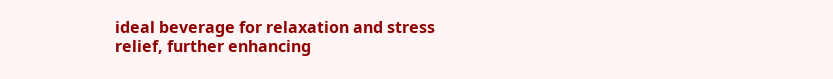ideal beverage for relaxation and stress relief, further enhancing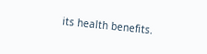its health benefits.